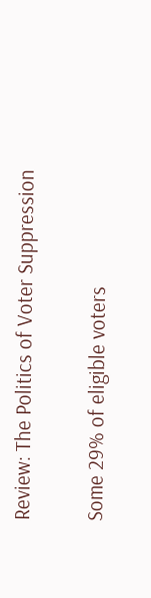Review: The Politics of Voter Suppression

Some 29% of eligible voters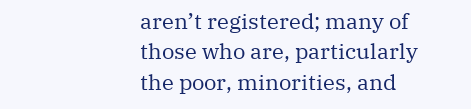aren’t registered; many of those who are, particularly the poor, minorities, and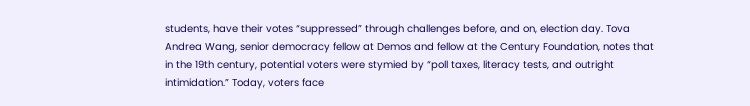students, have their votes “suppressed” through challenges before, and on, election day. Tova Andrea Wang, senior democracy fellow at Demos and fellow at the Century Foundation, notes that in the 19th century, potential voters were stymied by “poll taxes, literacy tests, and outright intimidation.” Today, voters face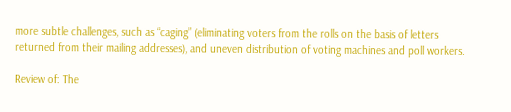more subtle challenges, such as “caging” (eliminating voters from the rolls on the basis of letters returned from their mailing addresses), and uneven distribution of voting machines and poll workers.

Review of: The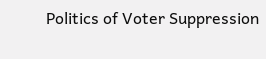Politics of Voter Suppression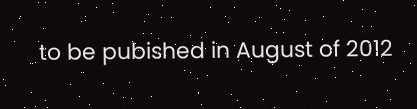to be pubished in August of 2012